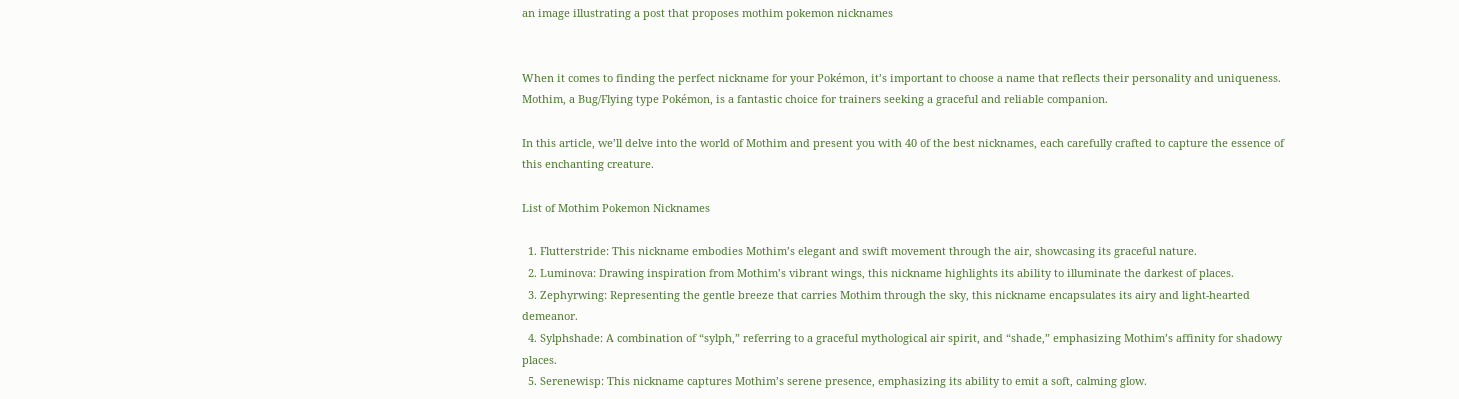an image illustrating a post that proposes mothim pokemon nicknames


When it comes to finding the perfect nickname for your Pokémon, it’s important to choose a name that reflects their personality and uniqueness. Mothim, a Bug/Flying type Pokémon, is a fantastic choice for trainers seeking a graceful and reliable companion.

In this article, we’ll delve into the world of Mothim and present you with 40 of the best nicknames, each carefully crafted to capture the essence of this enchanting creature.

List of Mothim Pokemon Nicknames

  1. Flutterstride: This nickname embodies Mothim’s elegant and swift movement through the air, showcasing its graceful nature.
  2. Luminova: Drawing inspiration from Mothim’s vibrant wings, this nickname highlights its ability to illuminate the darkest of places.
  3. Zephyrwing: Representing the gentle breeze that carries Mothim through the sky, this nickname encapsulates its airy and light-hearted demeanor.
  4. Sylphshade: A combination of “sylph,” referring to a graceful mythological air spirit, and “shade,” emphasizing Mothim’s affinity for shadowy places.
  5. Serenewisp: This nickname captures Mothim’s serene presence, emphasizing its ability to emit a soft, calming glow.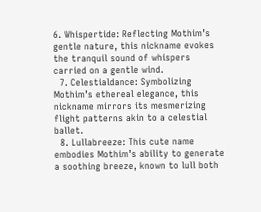6. Whispertide: Reflecting Mothim’s gentle nature, this nickname evokes the tranquil sound of whispers carried on a gentle wind.
  7. Celestialdance: Symbolizing Mothim’s ethereal elegance, this nickname mirrors its mesmerizing flight patterns akin to a celestial ballet.
  8. Lullabreeze: This cute name embodies Mothim’s ability to generate a soothing breeze, known to lull both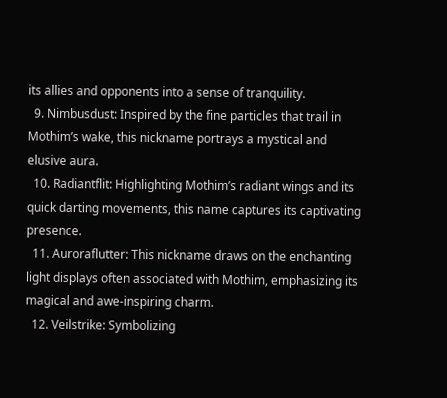its allies and opponents into a sense of tranquility.
  9. Nimbusdust: Inspired by the fine particles that trail in Mothim’s wake, this nickname portrays a mystical and elusive aura.
  10. Radiantflit: Highlighting Mothim’s radiant wings and its quick darting movements, this name captures its captivating presence.
  11. Auroraflutter: This nickname draws on the enchanting light displays often associated with Mothim, emphasizing its magical and awe-inspiring charm.
  12. Veilstrike: Symbolizing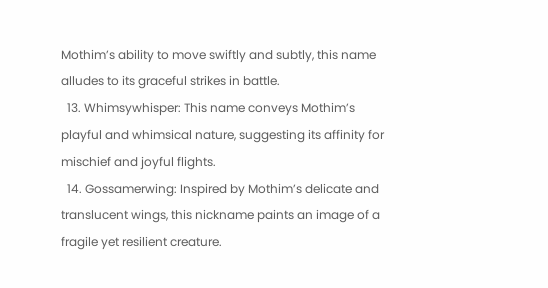Mothim’s ability to move swiftly and subtly, this name alludes to its graceful strikes in battle.
  13. Whimsywhisper: This name conveys Mothim’s playful and whimsical nature, suggesting its affinity for mischief and joyful flights.
  14. Gossamerwing: Inspired by Mothim’s delicate and translucent wings, this nickname paints an image of a fragile yet resilient creature.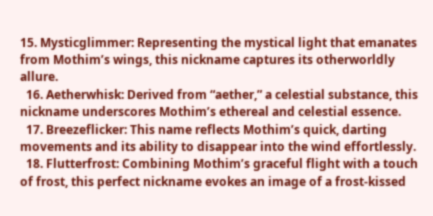15. Mysticglimmer: Representing the mystical light that emanates from Mothim’s wings, this nickname captures its otherworldly allure.
  16. Aetherwhisk: Derived from “aether,” a celestial substance, this nickname underscores Mothim’s ethereal and celestial essence.
  17. Breezeflicker: This name reflects Mothim’s quick, darting movements and its ability to disappear into the wind effortlessly.
  18. Flutterfrost: Combining Mothim’s graceful flight with a touch of frost, this perfect nickname evokes an image of a frost-kissed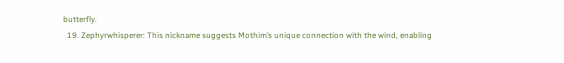butterfly.
  19. Zephyrwhisperer: This nickname suggests Mothim’s unique connection with the wind, enabling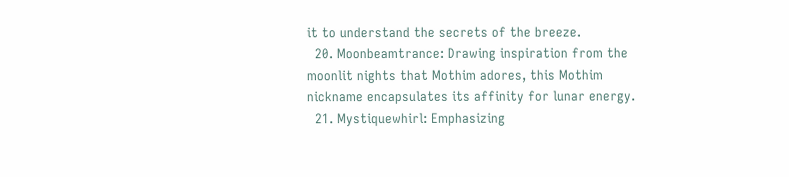it to understand the secrets of the breeze.
  20. Moonbeamtrance: Drawing inspiration from the moonlit nights that Mothim adores, this Mothim nickname encapsulates its affinity for lunar energy.
  21. Mystiquewhirl: Emphasizing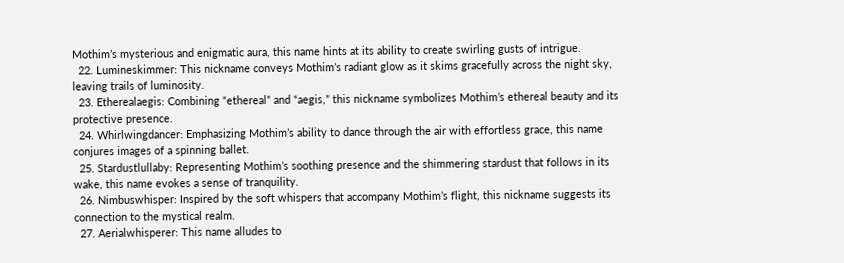Mothim’s mysterious and enigmatic aura, this name hints at its ability to create swirling gusts of intrigue.
  22. Lumineskimmer: This nickname conveys Mothim’s radiant glow as it skims gracefully across the night sky, leaving trails of luminosity.
  23. Etherealaegis: Combining “ethereal” and “aegis,” this nickname symbolizes Mothim’s ethereal beauty and its protective presence.
  24. Whirlwingdancer: Emphasizing Mothim’s ability to dance through the air with effortless grace, this name conjures images of a spinning ballet.
  25. Stardustlullaby: Representing Mothim’s soothing presence and the shimmering stardust that follows in its wake, this name evokes a sense of tranquility.
  26. Nimbuswhisper: Inspired by the soft whispers that accompany Mothim’s flight, this nickname suggests its connection to the mystical realm.
  27. Aerialwhisperer: This name alludes to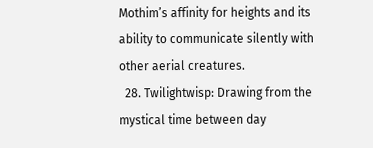Mothim’s affinity for heights and its ability to communicate silently with other aerial creatures.
  28. Twilightwisp: Drawing from the mystical time between day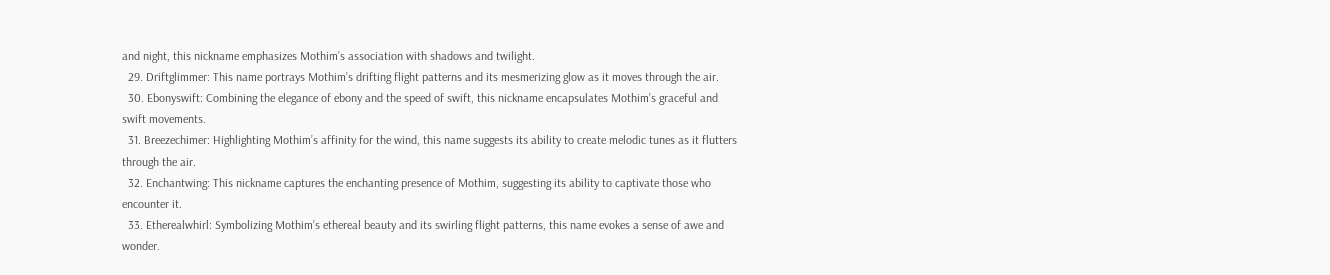and night, this nickname emphasizes Mothim’s association with shadows and twilight.
  29. Driftglimmer: This name portrays Mothim’s drifting flight patterns and its mesmerizing glow as it moves through the air.
  30. Ebonyswift: Combining the elegance of ebony and the speed of swift, this nickname encapsulates Mothim’s graceful and swift movements.
  31. Breezechimer: Highlighting Mothim’s affinity for the wind, this name suggests its ability to create melodic tunes as it flutters through the air.
  32. Enchantwing: This nickname captures the enchanting presence of Mothim, suggesting its ability to captivate those who encounter it.
  33. Etherealwhirl: Symbolizing Mothim’s ethereal beauty and its swirling flight patterns, this name evokes a sense of awe and wonder.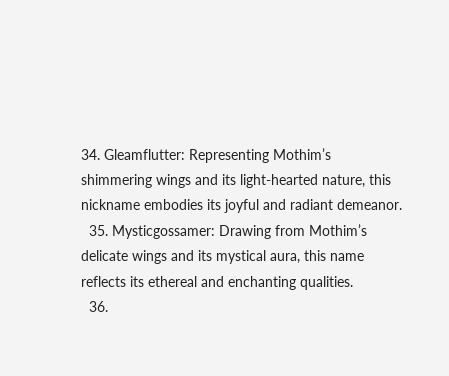34. Gleamflutter: Representing Mothim’s shimmering wings and its light-hearted nature, this nickname embodies its joyful and radiant demeanor.
  35. Mysticgossamer: Drawing from Mothim’s delicate wings and its mystical aura, this name reflects its ethereal and enchanting qualities.
  36.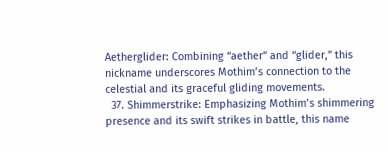Aetherglider: Combining “aether” and “glider,” this nickname underscores Mothim’s connection to the celestial and its graceful gliding movements.
  37. Shimmerstrike: Emphasizing Mothim’s shimmering presence and its swift strikes in battle, this name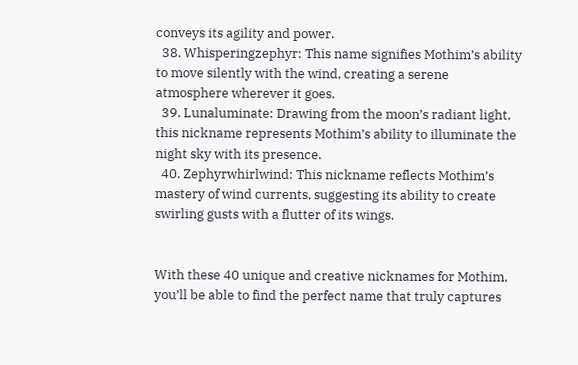conveys its agility and power.
  38. Whisperingzephyr: This name signifies Mothim’s ability to move silently with the wind, creating a serene atmosphere wherever it goes.
  39. Lunaluminate: Drawing from the moon’s radiant light, this nickname represents Mothim’s ability to illuminate the night sky with its presence.
  40. Zephyrwhirlwind: This nickname reflects Mothim’s mastery of wind currents, suggesting its ability to create swirling gusts with a flutter of its wings.


With these 40 unique and creative nicknames for Mothim, you’ll be able to find the perfect name that truly captures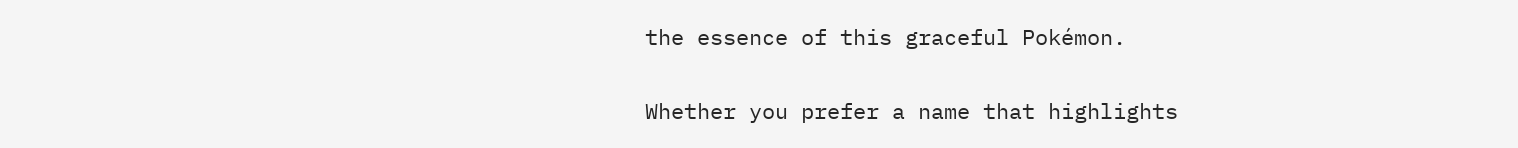the essence of this graceful Pokémon.

Whether you prefer a name that highlights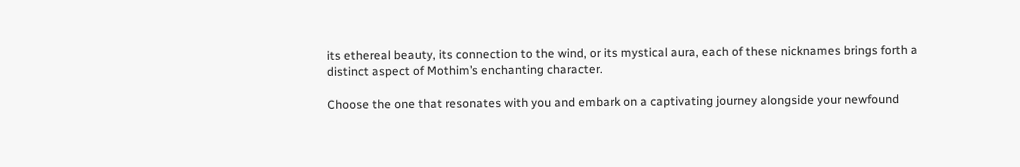its ethereal beauty, its connection to the wind, or its mystical aura, each of these nicknames brings forth a distinct aspect of Mothim’s enchanting character.

Choose the one that resonates with you and embark on a captivating journey alongside your newfound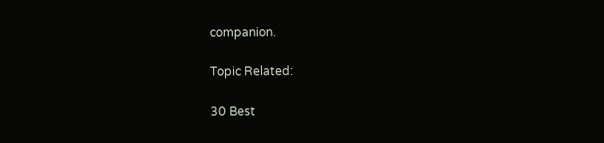companion.

Topic Related:

30 Best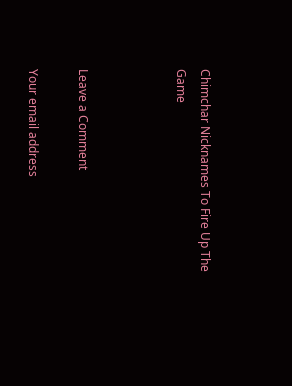Chimchar Nicknames To Fire Up The Game



Leave a Comment

Your email address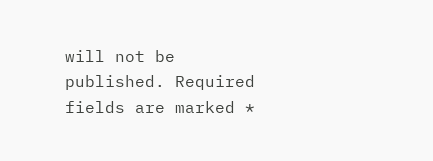will not be published. Required fields are marked *